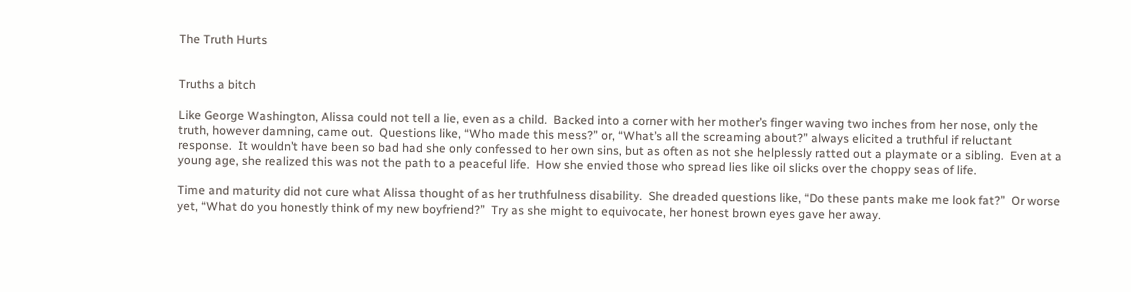The Truth Hurts


Truths a bitch

Like George Washington, Alissa could not tell a lie, even as a child.  Backed into a corner with her mother’s finger waving two inches from her nose, only the truth, however damning, came out.  Questions like, “Who made this mess?” or, “What’s all the screaming about?” always elicited a truthful if reluctant response.  It wouldn’t have been so bad had she only confessed to her own sins, but as often as not she helplessly ratted out a playmate or a sibling.  Even at a young age, she realized this was not the path to a peaceful life.  How she envied those who spread lies like oil slicks over the choppy seas of life.

Time and maturity did not cure what Alissa thought of as her truthfulness disability.  She dreaded questions like, “Do these pants make me look fat?”  Or worse yet, “What do you honestly think of my new boyfriend?”  Try as she might to equivocate, her honest brown eyes gave her away.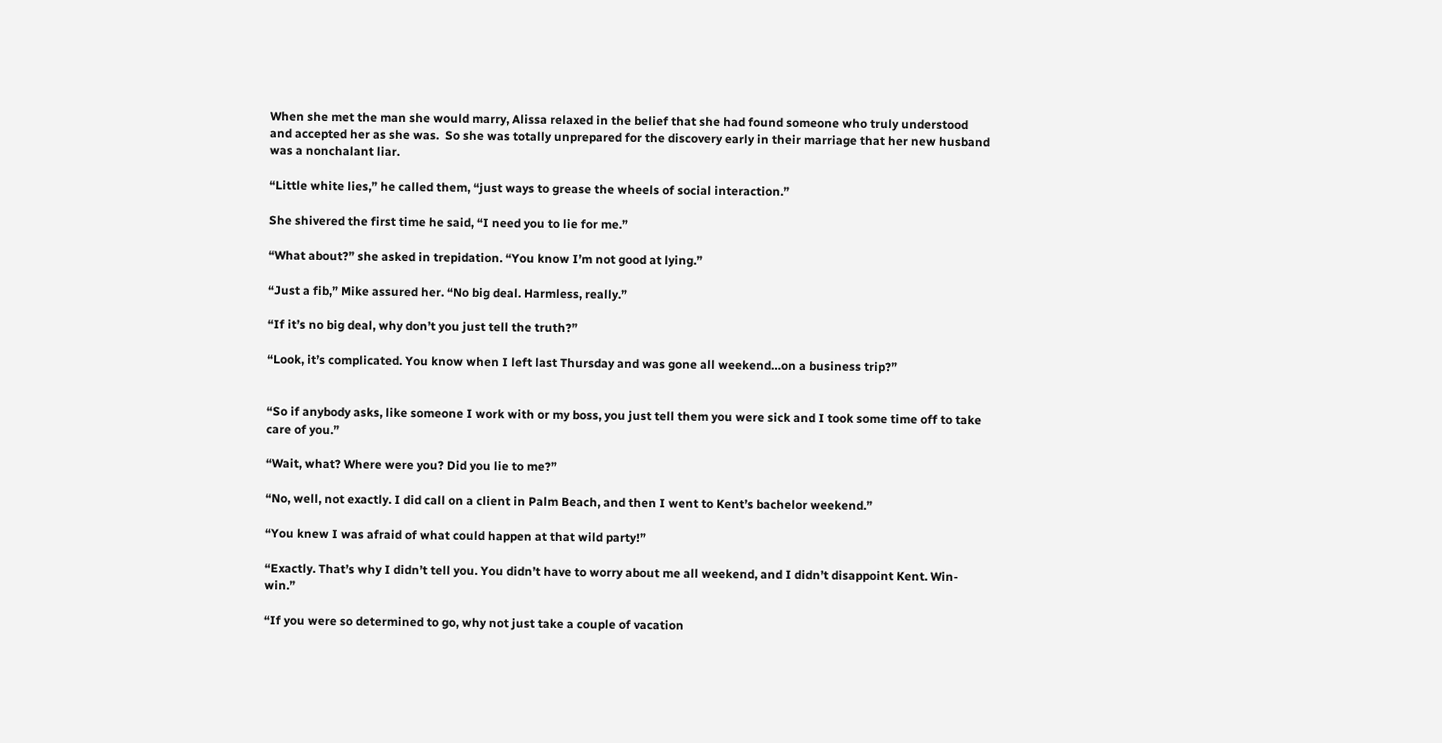When she met the man she would marry, Alissa relaxed in the belief that she had found someone who truly understood and accepted her as she was.  So she was totally unprepared for the discovery early in their marriage that her new husband was a nonchalant liar.

“Little white lies,” he called them, “just ways to grease the wheels of social interaction.”

She shivered the first time he said, “I need you to lie for me.”

“What about?” she asked in trepidation. “You know I’m not good at lying.”

“Just a fib,” Mike assured her. “No big deal. Harmless, really.”

“If it’s no big deal, why don’t you just tell the truth?”

“Look, it’s complicated. You know when I left last Thursday and was gone all weekend…on a business trip?”


“So if anybody asks, like someone I work with or my boss, you just tell them you were sick and I took some time off to take care of you.”

“Wait, what? Where were you? Did you lie to me?”

“No, well, not exactly. I did call on a client in Palm Beach, and then I went to Kent’s bachelor weekend.”

“You knew I was afraid of what could happen at that wild party!”

“Exactly. That’s why I didn’t tell you. You didn’t have to worry about me all weekend, and I didn’t disappoint Kent. Win-win.”

“If you were so determined to go, why not just take a couple of vacation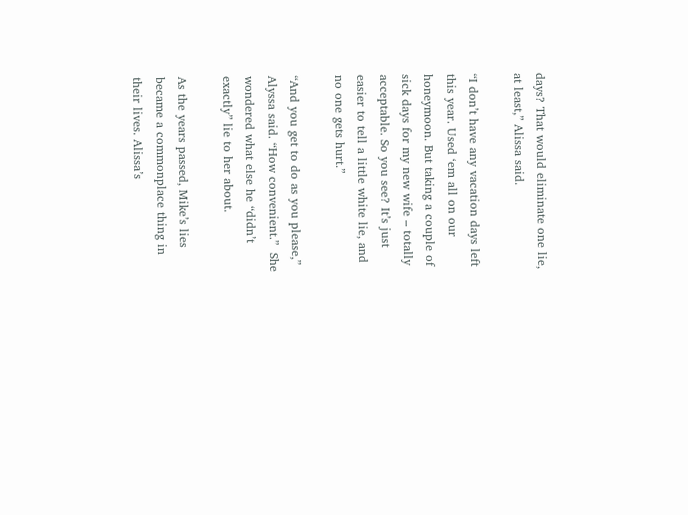days? That would eliminate one lie, at least,” Alissa said.

“I don’t have any vacation days left this year. Used ‘em all on our honeymoon. But taking a couple of sick days for my new wife – totally acceptable. So you see? It’s just easier to tell a little white lie, and no one gets hurt.”

“And you get to do as you please,” Alyssa said. “How convenient.”  She wondered what else he “didn’t exactly” lie to her about.

As the years passed, Mike’s lies became a commonplace thing in their lives. Alissa’s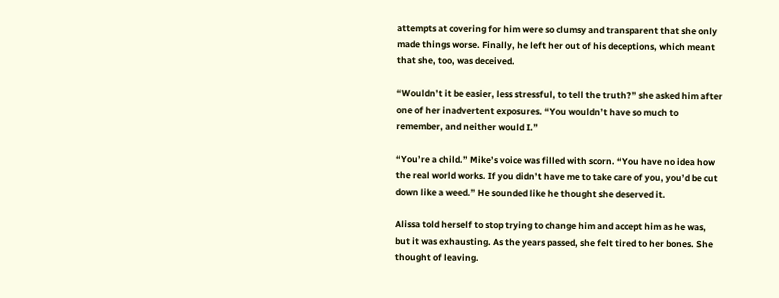attempts at covering for him were so clumsy and transparent that she only made things worse. Finally, he left her out of his deceptions, which meant that she, too, was deceived.

“Wouldn’t it be easier, less stressful, to tell the truth?” she asked him after one of her inadvertent exposures. “You wouldn’t have so much to remember, and neither would I.”

“You’re a child.” Mike’s voice was filled with scorn. “You have no idea how the real world works. If you didn’t have me to take care of you, you’d be cut down like a weed.” He sounded like he thought she deserved it.

Alissa told herself to stop trying to change him and accept him as he was, but it was exhausting. As the years passed, she felt tired to her bones. She thought of leaving.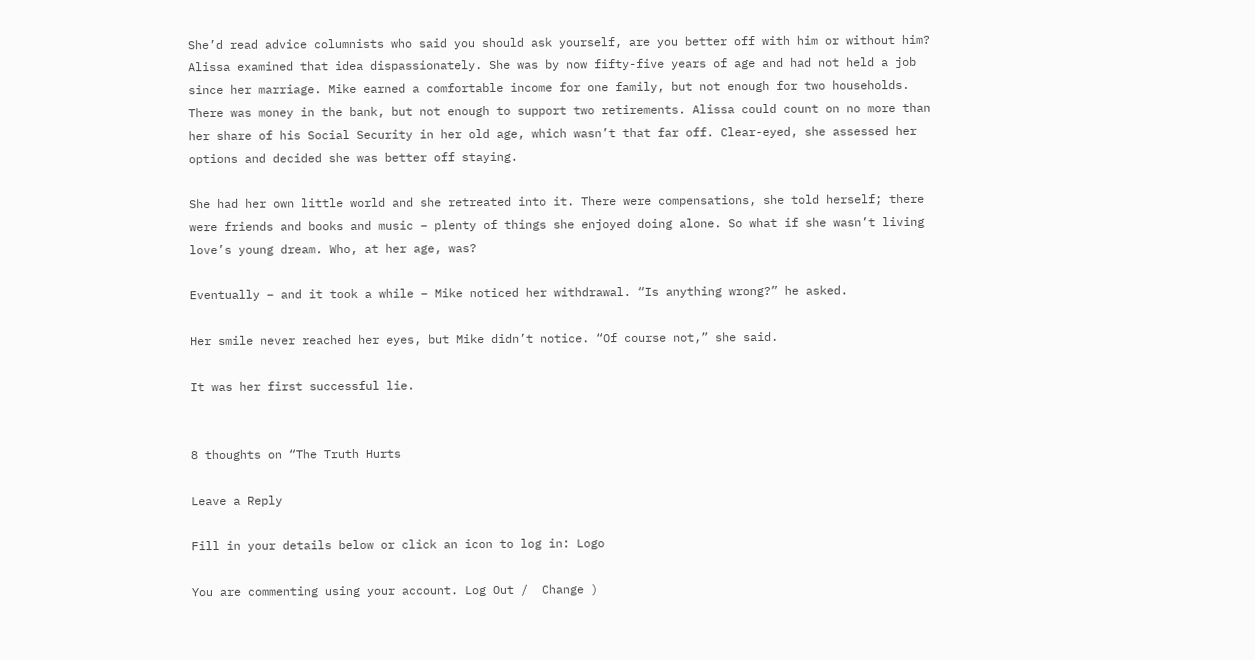She’d read advice columnists who said you should ask yourself, are you better off with him or without him? Alissa examined that idea dispassionately. She was by now fifty-five years of age and had not held a job since her marriage. Mike earned a comfortable income for one family, but not enough for two households. There was money in the bank, but not enough to support two retirements. Alissa could count on no more than her share of his Social Security in her old age, which wasn’t that far off. Clear-eyed, she assessed her options and decided she was better off staying.

She had her own little world and she retreated into it. There were compensations, she told herself; there were friends and books and music – plenty of things she enjoyed doing alone. So what if she wasn’t living love’s young dream. Who, at her age, was?

Eventually – and it took a while – Mike noticed her withdrawal. “Is anything wrong?” he asked.

Her smile never reached her eyes, but Mike didn’t notice. “Of course not,” she said.

It was her first successful lie.


8 thoughts on “The Truth Hurts

Leave a Reply

Fill in your details below or click an icon to log in: Logo

You are commenting using your account. Log Out /  Change )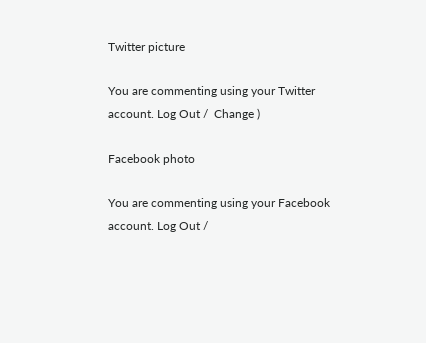Twitter picture

You are commenting using your Twitter account. Log Out /  Change )

Facebook photo

You are commenting using your Facebook account. Log Out /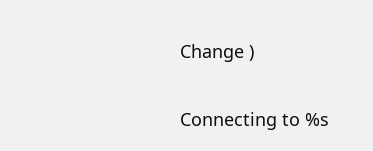Change )

Connecting to %s